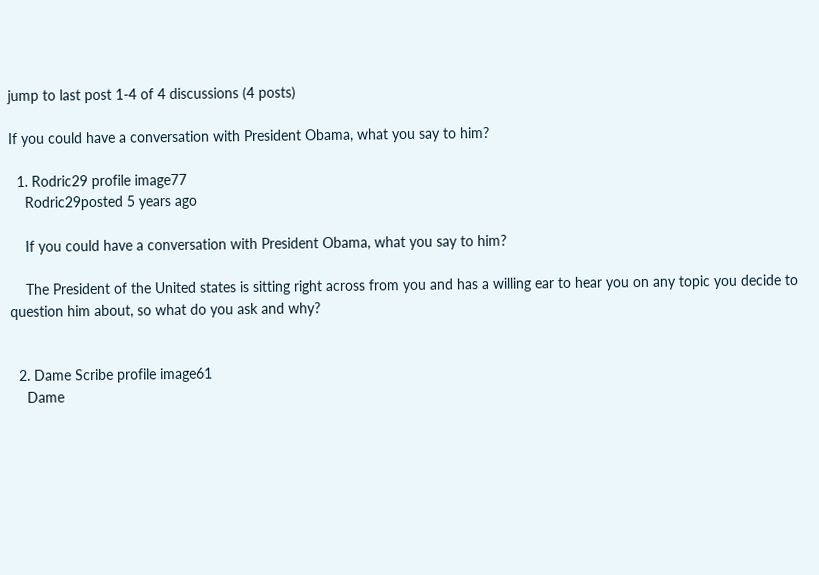jump to last post 1-4 of 4 discussions (4 posts)

If you could have a conversation with President Obama, what you say to him?

  1. Rodric29 profile image77
    Rodric29posted 5 years ago

    If you could have a conversation with President Obama, what you say to him?

    The President of the United states is sitting right across from you and has a willing ear to hear you on any topic you decide to question him about, so what do you ask and why?


  2. Dame Scribe profile image61
    Dame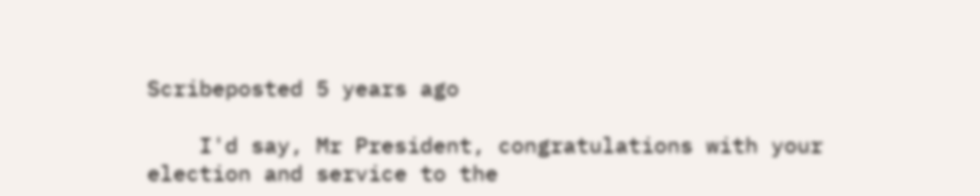Scribeposted 5 years ago

    I'd say, Mr President, congratulations with your election and service to the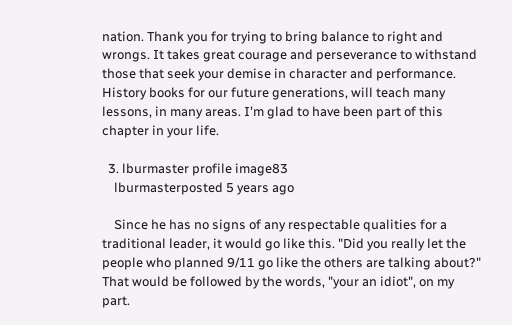nation. Thank you for trying to bring balance to right and wrongs. It takes great courage and perseverance to withstand those that seek your demise in character and performance. History books for our future generations, will teach many lessons, in many areas. I'm glad to have been part of this chapter in your life.

  3. lburmaster profile image83
    lburmasterposted 5 years ago

    Since he has no signs of any respectable qualities for a traditional leader, it would go like this. "Did you really let the people who planned 9/11 go like the others are talking about?" That would be followed by the words, "your an idiot", on my part.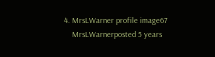4. MrsLWarner profile image67
    MrsLWarnerposted 5 years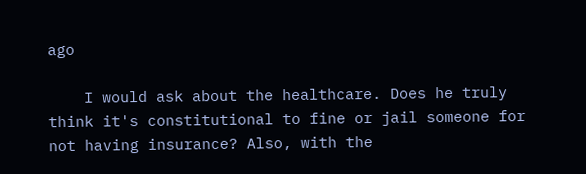ago

    I would ask about the healthcare. Does he truly think it's constitutional to fine or jail someone for not having insurance? Also, with the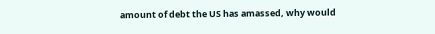amount of debt the US has amassed, why would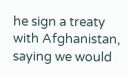he sign a treaty with Afghanistan, saying we would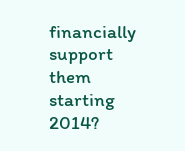financially support them starting 2014?